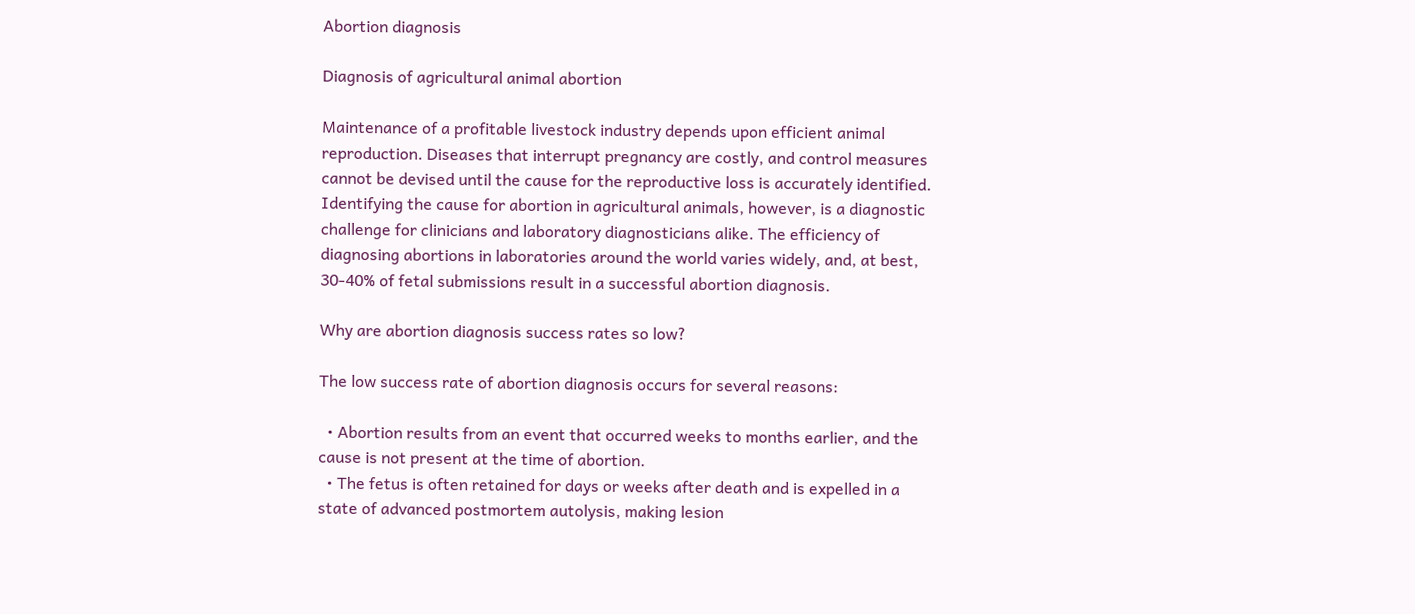Abortion diagnosis

Diagnosis of agricultural animal abortion

Maintenance of a profitable livestock industry depends upon efficient animal reproduction. Diseases that interrupt pregnancy are costly, and control measures cannot be devised until the cause for the reproductive loss is accurately identified. Identifying the cause for abortion in agricultural animals, however, is a diagnostic challenge for clinicians and laboratory diagnosticians alike. The efficiency of diagnosing abortions in laboratories around the world varies widely, and, at best, 30-40% of fetal submissions result in a successful abortion diagnosis.

Why are abortion diagnosis success rates so low?

The low success rate of abortion diagnosis occurs for several reasons:

  • Abortion results from an event that occurred weeks to months earlier, and the cause is not present at the time of abortion.
  • The fetus is often retained for days or weeks after death and is expelled in a state of advanced postmortem autolysis, making lesion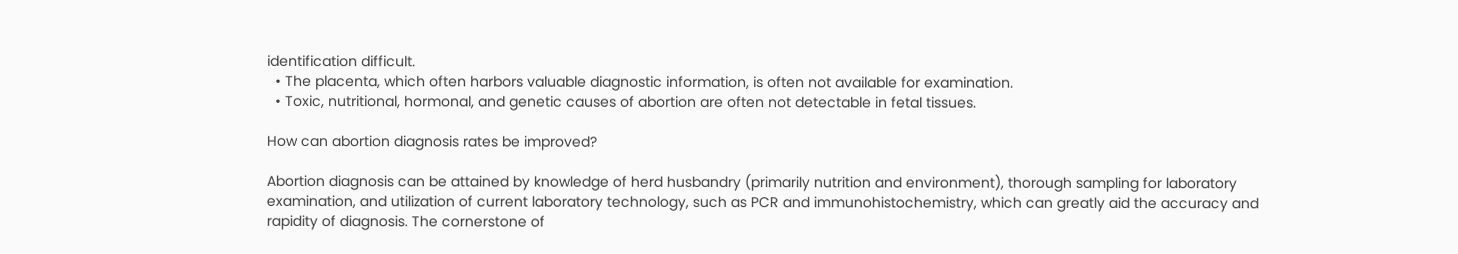identification difficult.
  • The placenta, which often harbors valuable diagnostic information, is often not available for examination.
  • Toxic, nutritional, hormonal, and genetic causes of abortion are often not detectable in fetal tissues.

How can abortion diagnosis rates be improved?

Abortion diagnosis can be attained by knowledge of herd husbandry (primarily nutrition and environment), thorough sampling for laboratory examination, and utilization of current laboratory technology, such as PCR and immunohistochemistry, which can greatly aid the accuracy and rapidity of diagnosis. The cornerstone of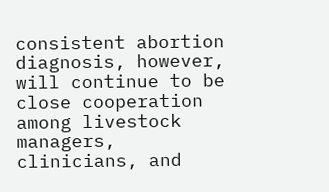consistent abortion diagnosis, however, will continue to be close cooperation among livestock managers, clinicians, and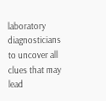laboratory diagnosticians to uncover all clues that may lead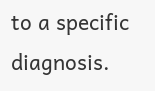to a specific diagnosis.